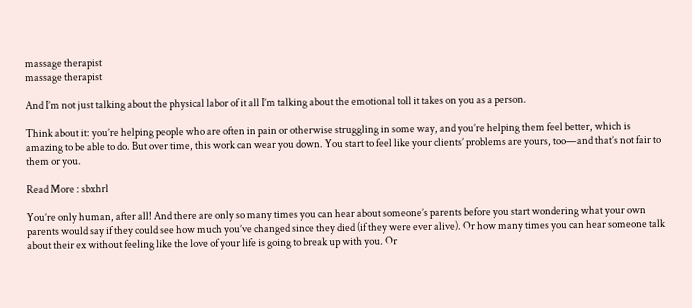massage therapist
massage therapist

And I’m not just talking about the physical labor of it all I’m talking about the emotional toll it takes on you as a person.

Think about it: you’re helping people who are often in pain or otherwise struggling in some way, and you’re helping them feel better, which is amazing to be able to do. But over time, this work can wear you down. You start to feel like your clients’ problems are yours, too—and that’s not fair to them or you.

Read More : sbxhrl

You’re only human, after all! And there are only so many times you can hear about someone’s parents before you start wondering what your own parents would say if they could see how much you’ve changed since they died (if they were ever alive). Or how many times you can hear someone talk about their ex without feeling like the love of your life is going to break up with you. Or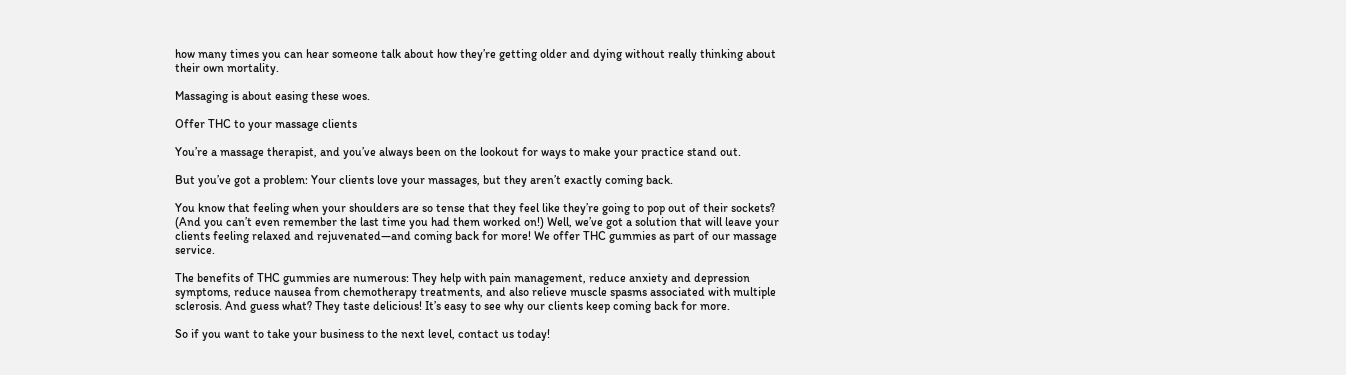how many times you can hear someone talk about how they’re getting older and dying without really thinking about their own mortality.

Massaging is about easing these woes.

Offer THC to your massage clients

You’re a massage therapist, and you’ve always been on the lookout for ways to make your practice stand out.

But you’ve got a problem: Your clients love your massages, but they aren’t exactly coming back.

You know that feeling when your shoulders are so tense that they feel like they’re going to pop out of their sockets? (And you can’t even remember the last time you had them worked on!) Well, we’ve got a solution that will leave your clients feeling relaxed and rejuvenated—and coming back for more! We offer THC gummies as part of our massage service.

The benefits of THC gummies are numerous: They help with pain management, reduce anxiety and depression symptoms, reduce nausea from chemotherapy treatments, and also relieve muscle spasms associated with multiple sclerosis. And guess what? They taste delicious! It’s easy to see why our clients keep coming back for more.

So if you want to take your business to the next level, contact us today!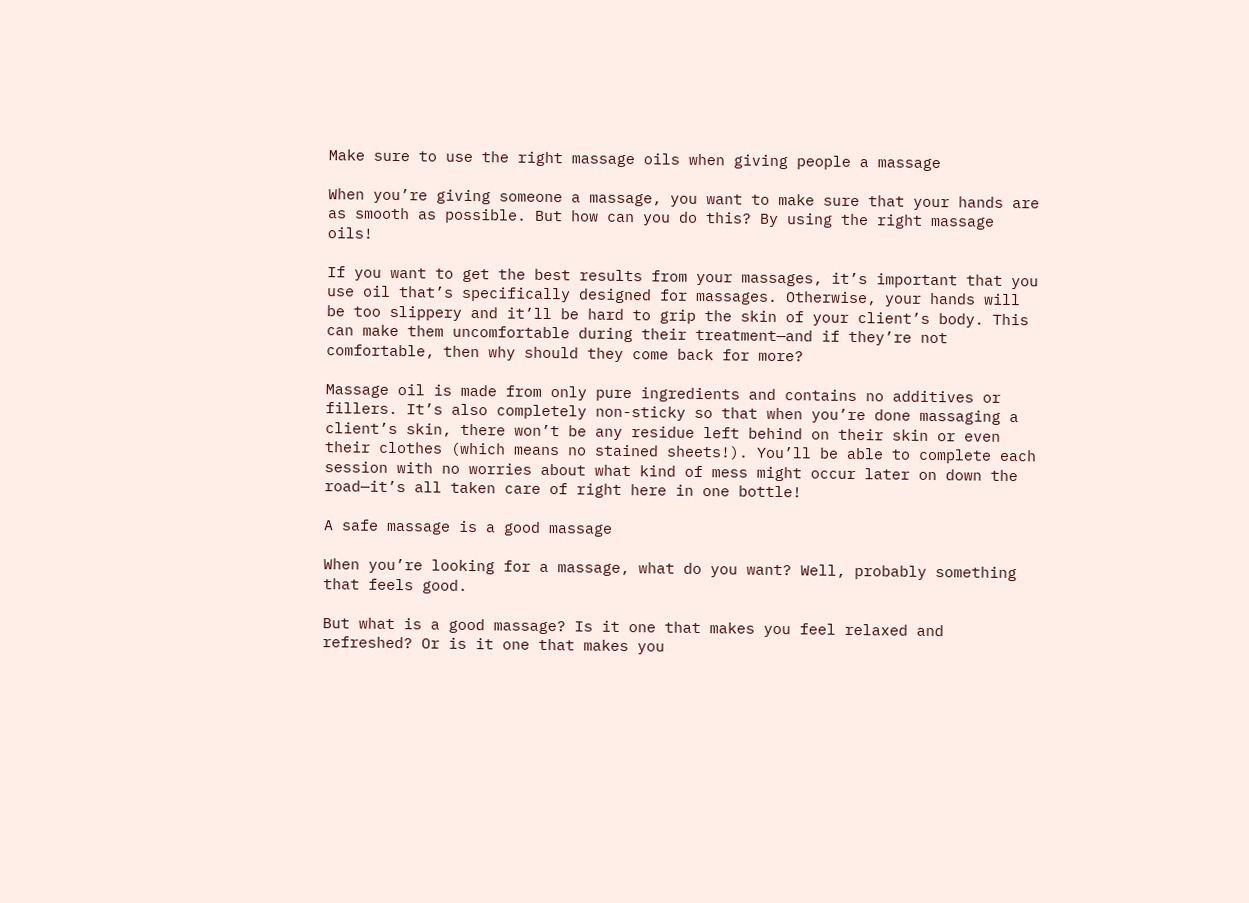Make sure to use the right massage oils when giving people a massage

When you’re giving someone a massage, you want to make sure that your hands are as smooth as possible. But how can you do this? By using the right massage oils!

If you want to get the best results from your massages, it’s important that you use oil that’s specifically designed for massages. Otherwise, your hands will be too slippery and it’ll be hard to grip the skin of your client’s body. This can make them uncomfortable during their treatment—and if they’re not comfortable, then why should they come back for more?

Massage oil is made from only pure ingredients and contains no additives or fillers. It’s also completely non-sticky so that when you’re done massaging a client’s skin, there won’t be any residue left behind on their skin or even their clothes (which means no stained sheets!). You’ll be able to complete each session with no worries about what kind of mess might occur later on down the road—it’s all taken care of right here in one bottle!

A safe massage is a good massage

When you’re looking for a massage, what do you want? Well, probably something that feels good.

But what is a good massage? Is it one that makes you feel relaxed and refreshed? Or is it one that makes you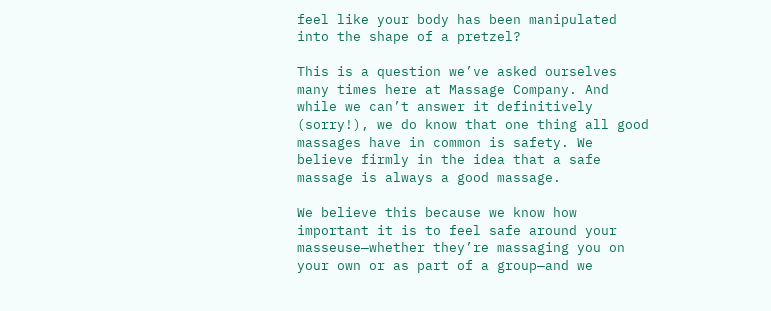feel like your body has been manipulated into the shape of a pretzel?

This is a question we’ve asked ourselves many times here at Massage Company. And while we can’t answer it definitively (sorry!), we do know that one thing all good massages have in common is safety. We believe firmly in the idea that a safe massage is always a good massage.

We believe this because we know how important it is to feel safe around your masseuse—whether they’re massaging you on your own or as part of a group—and we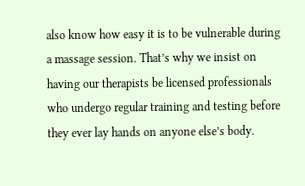also know how easy it is to be vulnerable during a massage session. That’s why we insist on having our therapists be licensed professionals who undergo regular training and testing before they ever lay hands on anyone else’s body.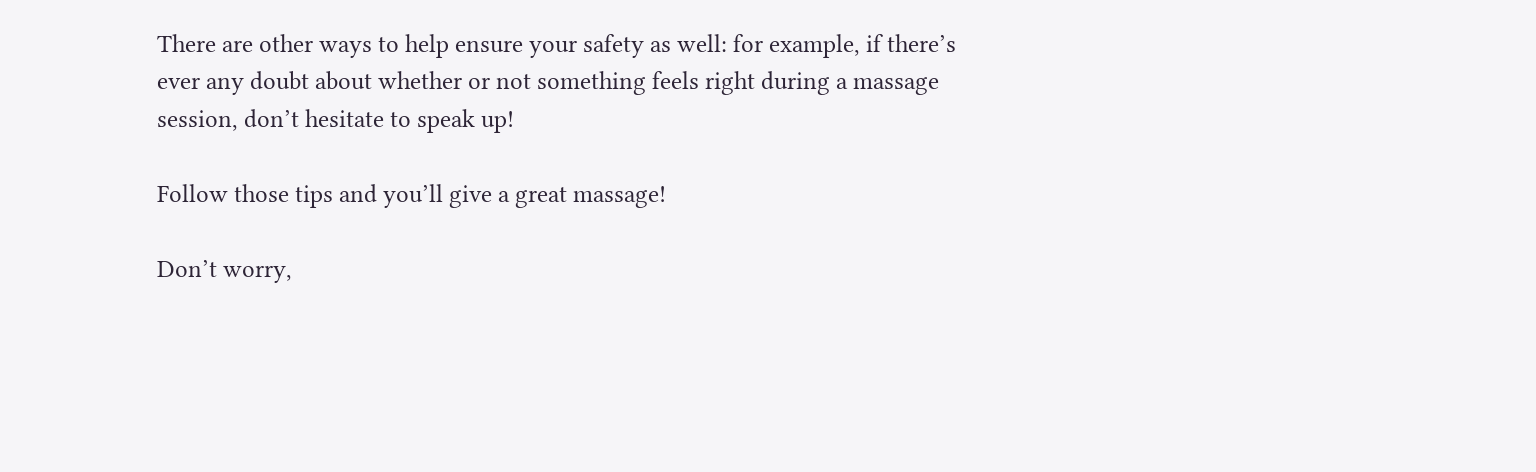There are other ways to help ensure your safety as well: for example, if there’s ever any doubt about whether or not something feels right during a massage session, don’t hesitate to speak up!

Follow those tips and you’ll give a great massage!

Don’t worry,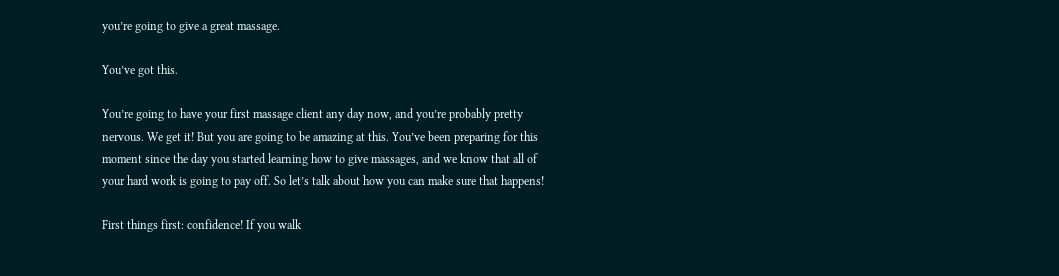you’re going to give a great massage.

You’ve got this.

You’re going to have your first massage client any day now, and you’re probably pretty nervous. We get it! But you are going to be amazing at this. You’ve been preparing for this moment since the day you started learning how to give massages, and we know that all of your hard work is going to pay off. So let’s talk about how you can make sure that happens!

First things first: confidence! If you walk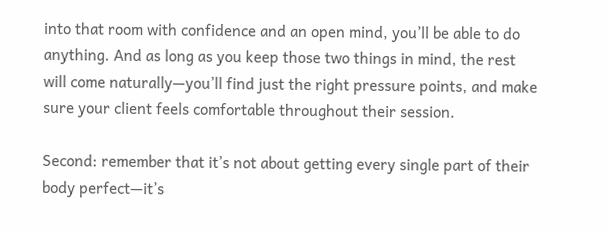into that room with confidence and an open mind, you’ll be able to do anything. And as long as you keep those two things in mind, the rest will come naturally—you’ll find just the right pressure points, and make sure your client feels comfortable throughout their session.

Second: remember that it’s not about getting every single part of their body perfect—it’s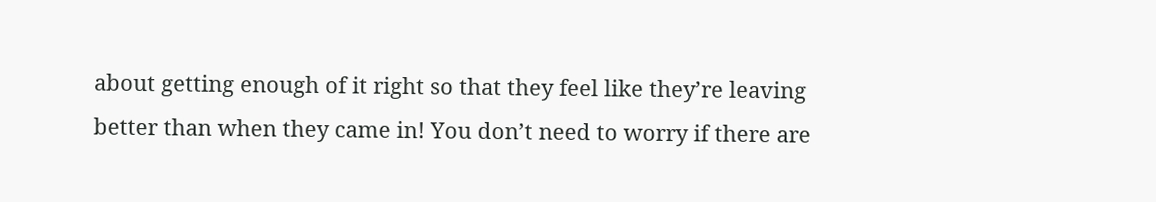about getting enough of it right so that they feel like they’re leaving better than when they came in! You don’t need to worry if there are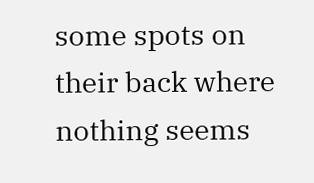some spots on their back where nothing seems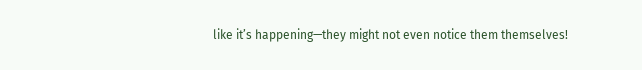like it’s happening—they might not even notice them themselves!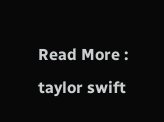Read More : taylor swift